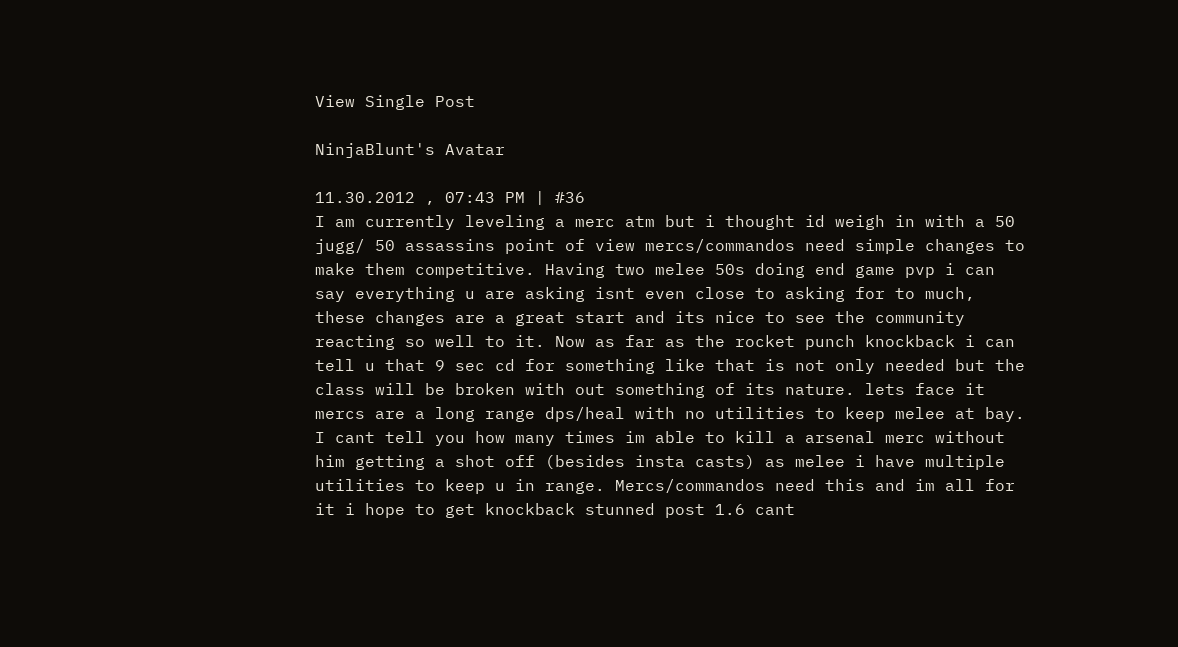View Single Post

NinjaBlunt's Avatar

11.30.2012 , 07:43 PM | #36
I am currently leveling a merc atm but i thought id weigh in with a 50 jugg/ 50 assassins point of view mercs/commandos need simple changes to make them competitive. Having two melee 50s doing end game pvp i can say everything u are asking isnt even close to asking for to much, these changes are a great start and its nice to see the community reacting so well to it. Now as far as the rocket punch knockback i can tell u that 9 sec cd for something like that is not only needed but the class will be broken with out something of its nature. lets face it mercs are a long range dps/heal with no utilities to keep melee at bay. I cant tell you how many times im able to kill a arsenal merc without him getting a shot off (besides insta casts) as melee i have multiple utilities to keep u in range. Mercs/commandos need this and im all for it i hope to get knockback stunned post 1.6 cant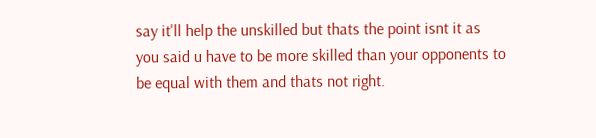say it'll help the unskilled but thats the point isnt it as you said u have to be more skilled than your opponents to be equal with them and thats not right.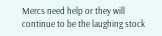Mercs need help or they will continue to be the laughing stock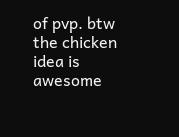of pvp. btw the chicken idea is awesome